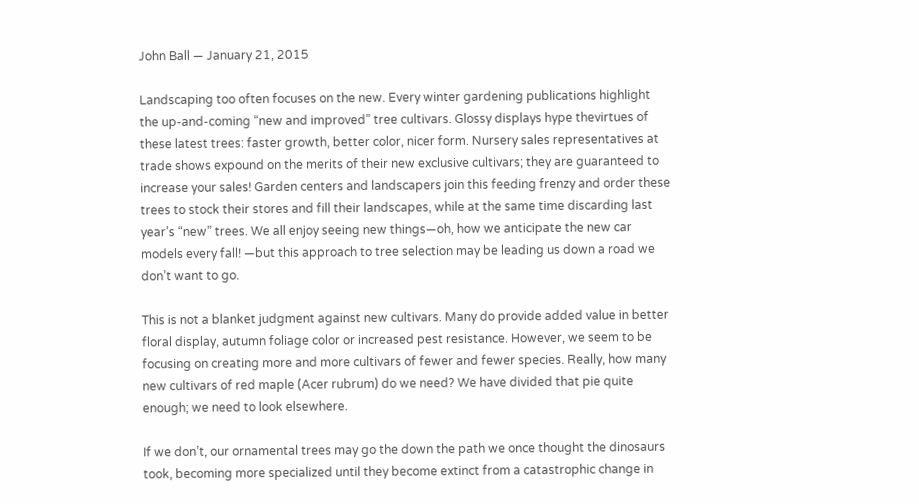John Ball — January 21, 2015

Landscaping too often focuses on the new. Every winter gardening publications highlight the up-and-coming “new and improved” tree cultivars. Glossy displays hype thevirtues of these latest trees: faster growth, better color, nicer form. Nursery sales representatives at trade shows expound on the merits of their new exclusive cultivars; they are guaranteed to increase your sales! Garden centers and landscapers join this feeding frenzy and order these trees to stock their stores and fill their landscapes, while at the same time discarding last year’s “new” trees. We all enjoy seeing new things—oh, how we anticipate the new car models every fall! —but this approach to tree selection may be leading us down a road we don’t want to go.

This is not a blanket judgment against new cultivars. Many do provide added value in better floral display, autumn foliage color or increased pest resistance. However, we seem to be focusing on creating more and more cultivars of fewer and fewer species. Really, how many new cultivars of red maple (Acer rubrum) do we need? We have divided that pie quite enough; we need to look elsewhere.

If we don’t, our ornamental trees may go the down the path we once thought the dinosaurs took, becoming more specialized until they become extinct from a catastrophic change in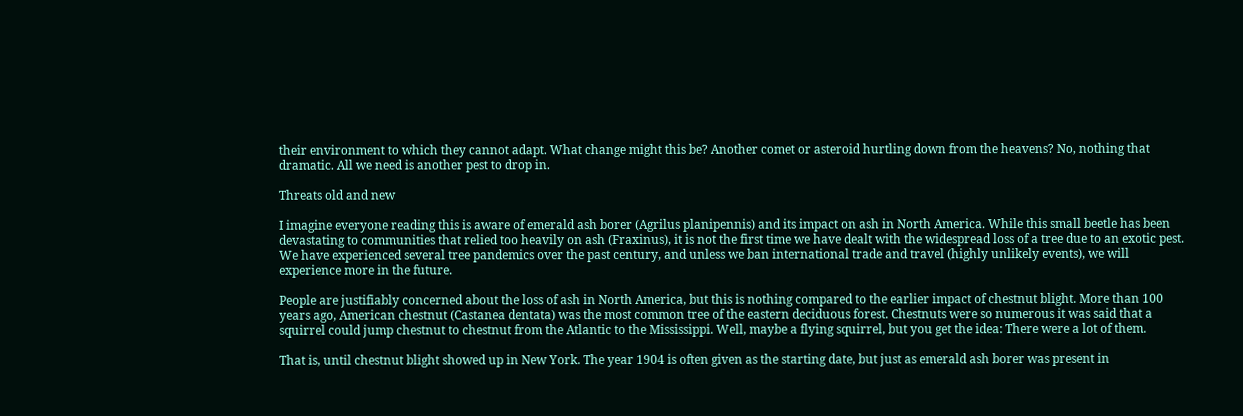their environment to which they cannot adapt. What change might this be? Another comet or asteroid hurtling down from the heavens? No, nothing that dramatic. All we need is another pest to drop in.

Threats old and new

I imagine everyone reading this is aware of emerald ash borer (Agrilus planipennis) and its impact on ash in North America. While this small beetle has been devastating to communities that relied too heavily on ash (Fraxinus), it is not the first time we have dealt with the widespread loss of a tree due to an exotic pest. We have experienced several tree pandemics over the past century, and unless we ban international trade and travel (highly unlikely events), we will experience more in the future.

People are justifiably concerned about the loss of ash in North America, but this is nothing compared to the earlier impact of chestnut blight. More than 100 years ago, American chestnut (Castanea dentata) was the most common tree of the eastern deciduous forest. Chestnuts were so numerous it was said that a squirrel could jump chestnut to chestnut from the Atlantic to the Mississippi. Well, maybe a flying squirrel, but you get the idea: There were a lot of them.

That is, until chestnut blight showed up in New York. The year 1904 is often given as the starting date, but just as emerald ash borer was present in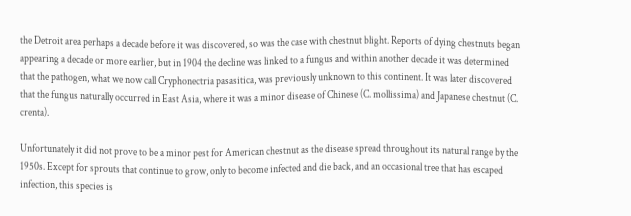the Detroit area perhaps a decade before it was discovered, so was the case with chestnut blight. Reports of dying chestnuts began appearing a decade or more earlier, but in 1904 the decline was linked to a fungus and within another decade it was determined that the pathogen, what we now call Cryphonectria pasasitica, was previously unknown to this continent. It was later discovered that the fungus naturally occurred in East Asia, where it was a minor disease of Chinese (C. mollissima) and Japanese chestnut (C. crenta).

Unfortunately it did not prove to be a minor pest for American chestnut as the disease spread throughout its natural range by the 1950s. Except for sprouts that continue to grow, only to become infected and die back, and an occasional tree that has escaped infection, this species is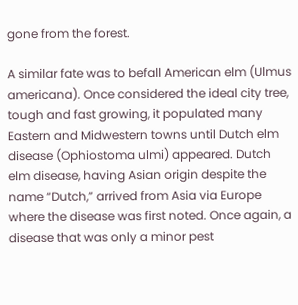gone from the forest.

A similar fate was to befall American elm (Ulmus americana). Once considered the ideal city tree, tough and fast growing, it populated many Eastern and Midwestern towns until Dutch elm disease (Ophiostoma ulmi) appeared. Dutch elm disease, having Asian origin despite the name “Dutch,” arrived from Asia via Europe where the disease was first noted. Once again, a disease that was only a minor pest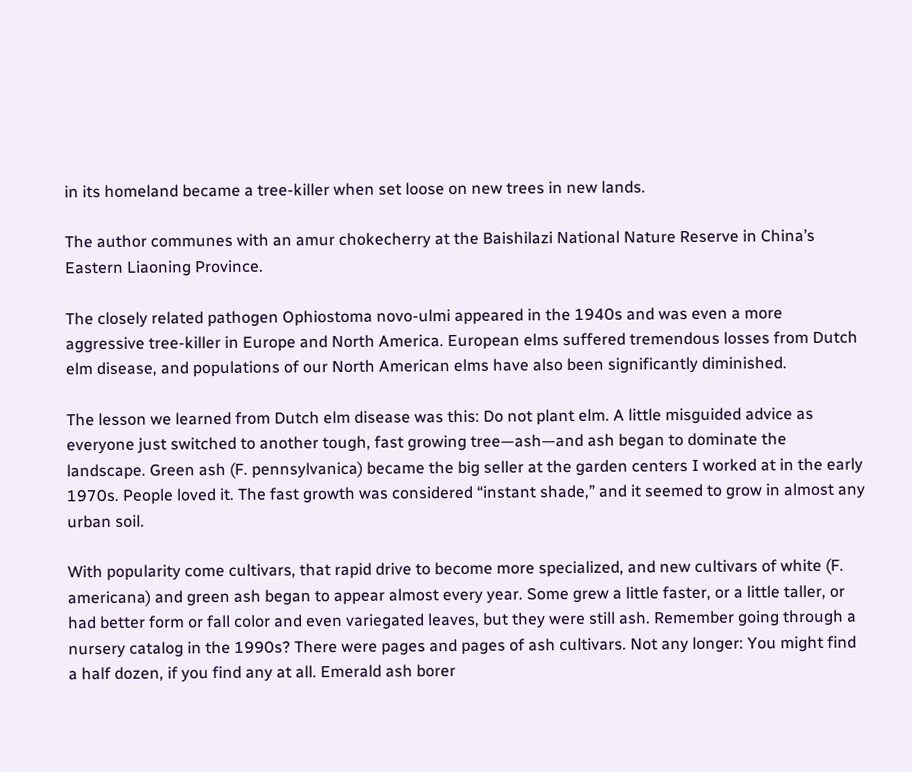in its homeland became a tree-killer when set loose on new trees in new lands.

The author communes with an amur chokecherry at the Baishilazi National Nature Reserve in China’s Eastern Liaoning Province.

The closely related pathogen Ophiostoma novo-ulmi appeared in the 1940s and was even a more aggressive tree-killer in Europe and North America. European elms suffered tremendous losses from Dutch elm disease, and populations of our North American elms have also been significantly diminished.

The lesson we learned from Dutch elm disease was this: Do not plant elm. A little misguided advice as everyone just switched to another tough, fast growing tree—ash—and ash began to dominate the landscape. Green ash (F. pennsylvanica) became the big seller at the garden centers I worked at in the early 1970s. People loved it. The fast growth was considered “instant shade,” and it seemed to grow in almost any urban soil.

With popularity come cultivars, that rapid drive to become more specialized, and new cultivars of white (F. americana) and green ash began to appear almost every year. Some grew a little faster, or a little taller, or had better form or fall color and even variegated leaves, but they were still ash. Remember going through a nursery catalog in the 1990s? There were pages and pages of ash cultivars. Not any longer: You might find a half dozen, if you find any at all. Emerald ash borer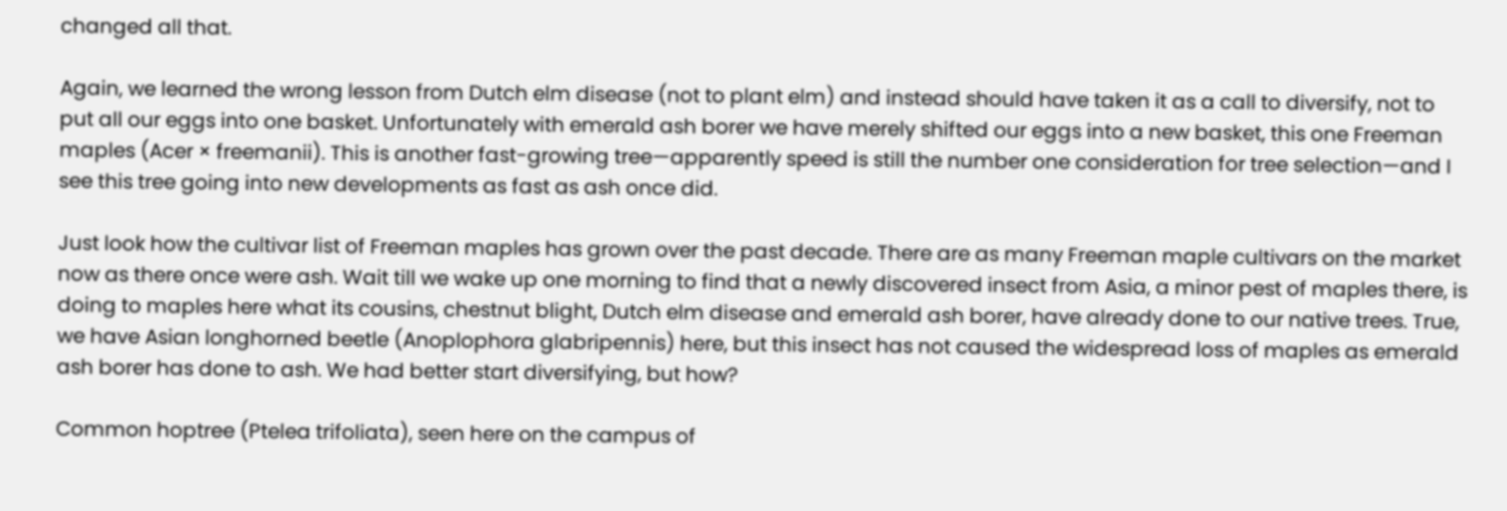changed all that.

Again, we learned the wrong lesson from Dutch elm disease (not to plant elm) and instead should have taken it as a call to diversify, not to put all our eggs into one basket. Unfortunately with emerald ash borer we have merely shifted our eggs into a new basket, this one Freeman maples (Acer × freemanii). This is another fast-growing tree—apparently speed is still the number one consideration for tree selection—and I see this tree going into new developments as fast as ash once did.

Just look how the cultivar list of Freeman maples has grown over the past decade. There are as many Freeman maple cultivars on the market now as there once were ash. Wait till we wake up one morning to find that a newly discovered insect from Asia, a minor pest of maples there, is doing to maples here what its cousins, chestnut blight, Dutch elm disease and emerald ash borer, have already done to our native trees. True, we have Asian longhorned beetle (Anoplophora glabripennis) here, but this insect has not caused the widespread loss of maples as emerald ash borer has done to ash. We had better start diversifying, but how?

Common hoptree (Ptelea trifoliata), seen here on the campus of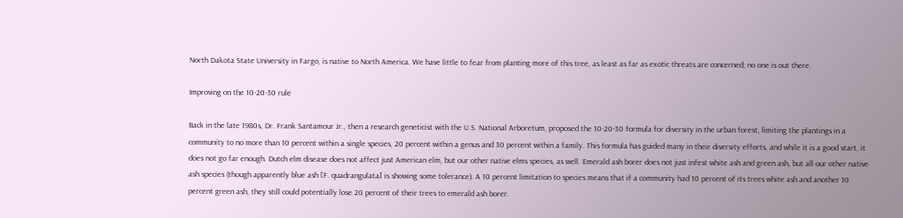North Dakota State University in Fargo, is native to North America. We have little to fear from planting more of this tree, as least as far as exotic threats are concerned; no one is out there.

Improving on the 10-20-30 rule

Back in the late 1980s, Dr. Frank Santamour Jr., then a research geneticist with the U.S. National Arboretum, proposed the 10-20-30 formula for diversity in the urban forest, limiting the plantings in a community to no more than 10 percent within a single species, 20 percent within a genus and 30 percent within a family. This formula has guided many in their diversity efforts, and while it is a good start, it does not go far enough. Dutch elm disease does not affect just American elm, but our other native elms species, as well. Emerald ash borer does not just infest white ash and green ash, but all our other native ash species (though apparently blue ash [F. quadrangulata] is showing some tolerance). A 10 percent limitation to species means that if a community had 10 percent of its trees white ash and another 10 percent green ash, they still could potentially lose 20 percent of their trees to emerald ash borer.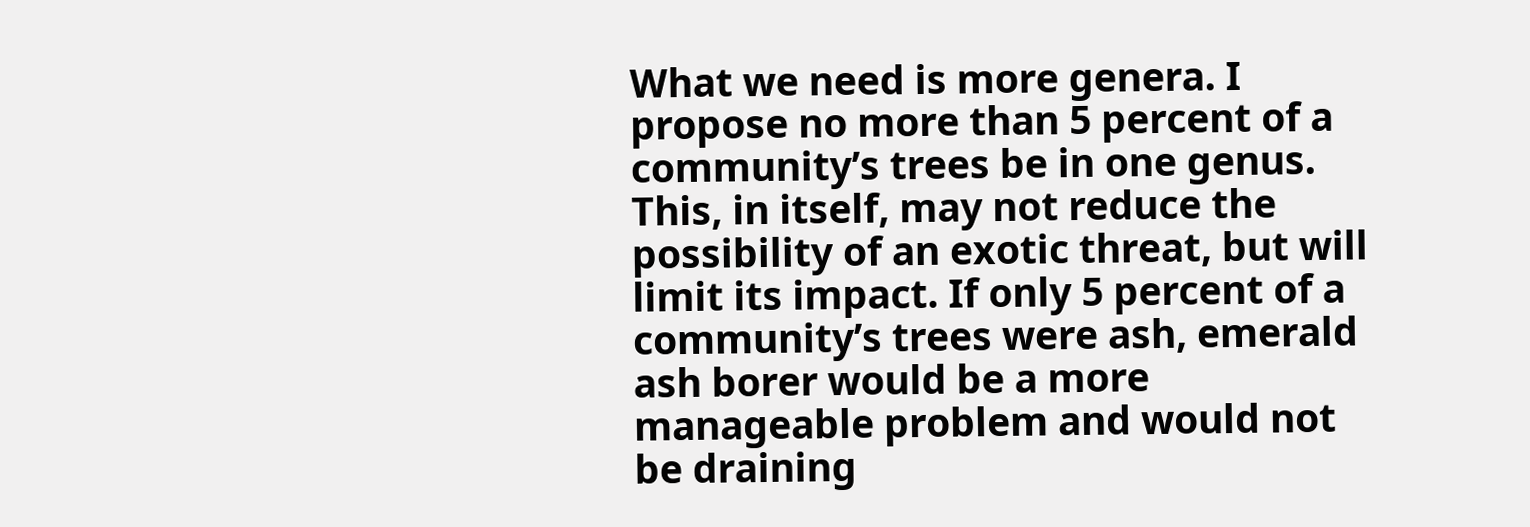What we need is more genera. I propose no more than 5 percent of a community’s trees be in one genus. This, in itself, may not reduce the possibility of an exotic threat, but will limit its impact. If only 5 percent of a community’s trees were ash, emerald ash borer would be a more manageable problem and would not be draining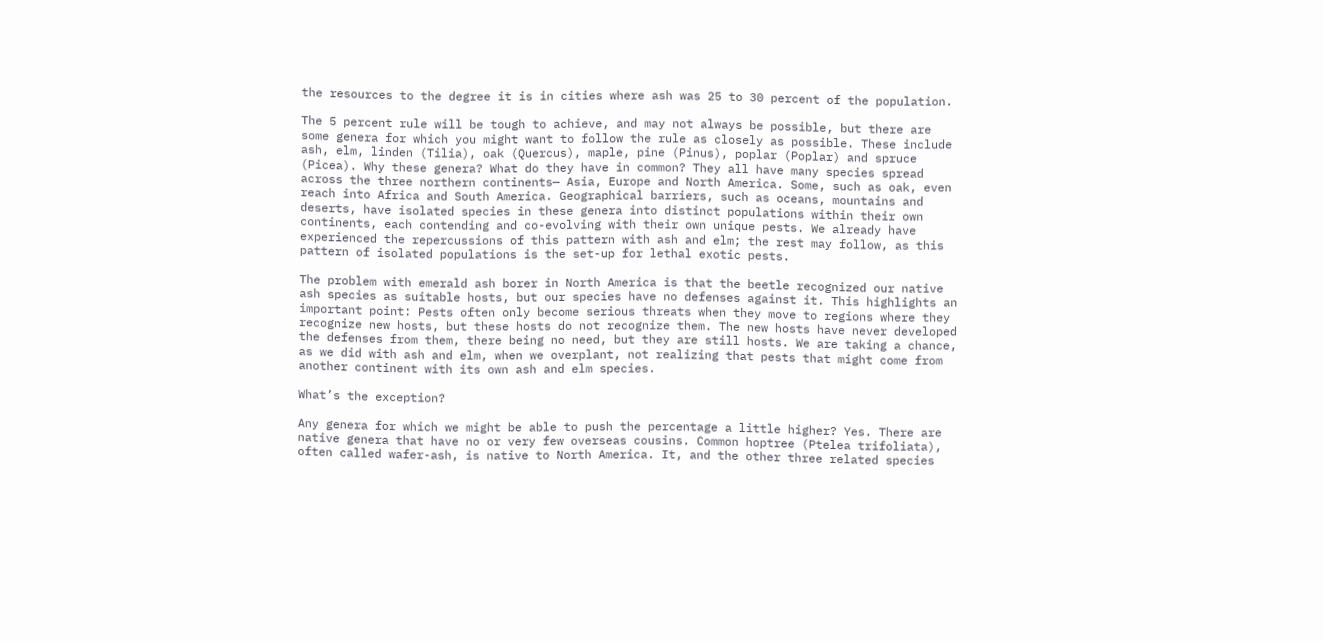the resources to the degree it is in cities where ash was 25 to 30 percent of the population.

The 5 percent rule will be tough to achieve, and may not always be possible, but there are some genera for which you might want to follow the rule as closely as possible. These include ash, elm, linden (Tilia), oak (Quercus), maple, pine (Pinus), poplar (Poplar) and spruce (Picea). Why these genera? What do they have in common? They all have many species spread across the three northern continents— Asia, Europe and North America. Some, such as oak, even reach into Africa and South America. Geographical barriers, such as oceans, mountains and deserts, have isolated species in these genera into distinct populations within their own continents, each contending and co-evolving with their own unique pests. We already have experienced the repercussions of this pattern with ash and elm; the rest may follow, as this pattern of isolated populations is the set-up for lethal exotic pests.

The problem with emerald ash borer in North America is that the beetle recognized our native ash species as suitable hosts, but our species have no defenses against it. This highlights an important point: Pests often only become serious threats when they move to regions where they recognize new hosts, but these hosts do not recognize them. The new hosts have never developed the defenses from them, there being no need, but they are still hosts. We are taking a chance, as we did with ash and elm, when we overplant, not realizing that pests that might come from another continent with its own ash and elm species.

What’s the exception?

Any genera for which we might be able to push the percentage a little higher? Yes. There are native genera that have no or very few overseas cousins. Common hoptree (Ptelea trifoliata), often called wafer-ash, is native to North America. It, and the other three related species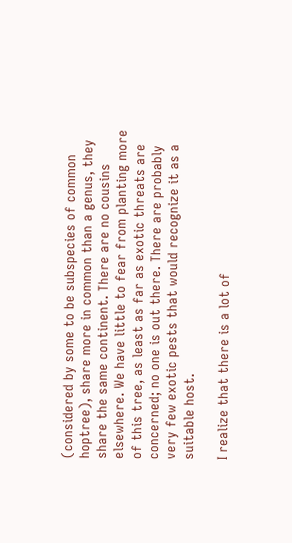(considered by some to be subspecies of common hoptree), share more in common than a genus, they share the same continent. There are no cousins elsewhere. We have little to fear from planting more of this tree, as least as far as exotic threats are concerned; no one is out there. There are probably very few exotic pests that would recognize it as a suitable host.

I realize that there is a lot of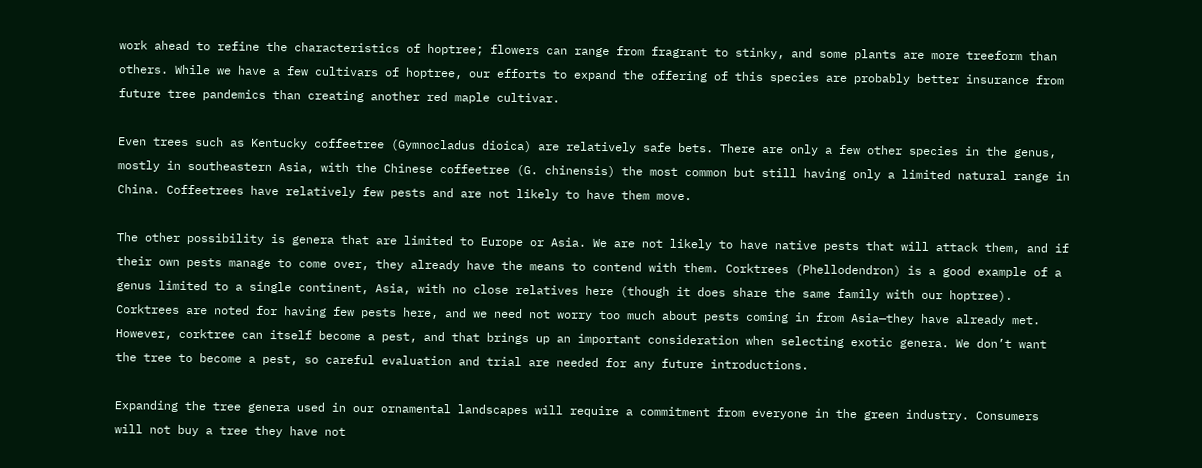work ahead to refine the characteristics of hoptree; flowers can range from fragrant to stinky, and some plants are more treeform than others. While we have a few cultivars of hoptree, our efforts to expand the offering of this species are probably better insurance from future tree pandemics than creating another red maple cultivar.

Even trees such as Kentucky coffeetree (Gymnocladus dioica) are relatively safe bets. There are only a few other species in the genus, mostly in southeastern Asia, with the Chinese coffeetree (G. chinensis) the most common but still having only a limited natural range in China. Coffeetrees have relatively few pests and are not likely to have them move.

The other possibility is genera that are limited to Europe or Asia. We are not likely to have native pests that will attack them, and if their own pests manage to come over, they already have the means to contend with them. Corktrees (Phellodendron) is a good example of a genus limited to a single continent, Asia, with no close relatives here (though it does share the same family with our hoptree). Corktrees are noted for having few pests here, and we need not worry too much about pests coming in from Asia—they have already met. However, corktree can itself become a pest, and that brings up an important consideration when selecting exotic genera. We don’t want the tree to become a pest, so careful evaluation and trial are needed for any future introductions.

Expanding the tree genera used in our ornamental landscapes will require a commitment from everyone in the green industry. Consumers will not buy a tree they have not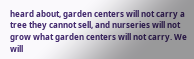heard about, garden centers will not carry a tree they cannot sell, and nurseries will not grow what garden centers will not carry. We will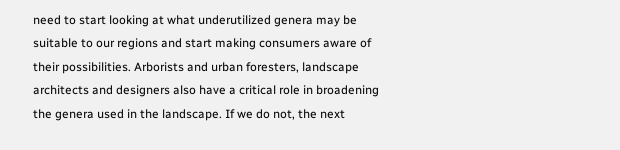need to start looking at what underutilized genera may be suitable to our regions and start making consumers aware of their possibilities. Arborists and urban foresters, landscape architects and designers also have a critical role in broadening the genera used in the landscape. If we do not, the next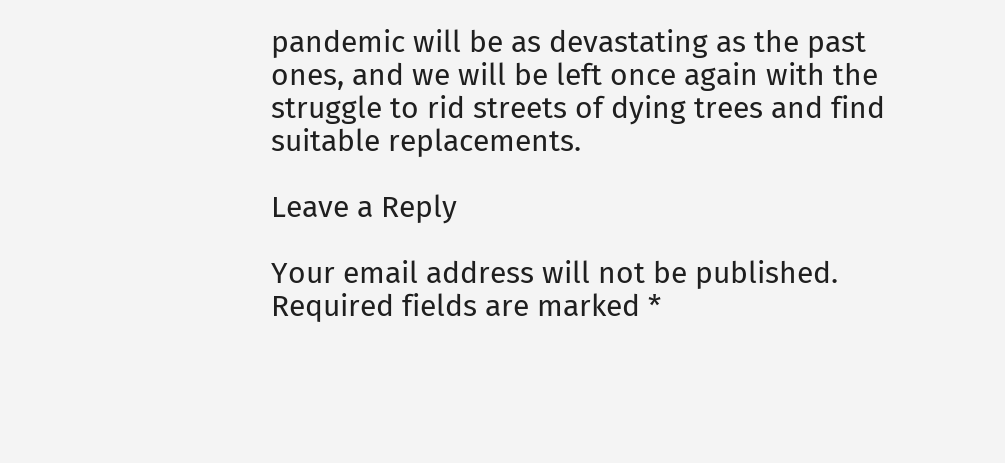pandemic will be as devastating as the past ones, and we will be left once again with the struggle to rid streets of dying trees and find suitable replacements.

Leave a Reply

Your email address will not be published. Required fields are marked *